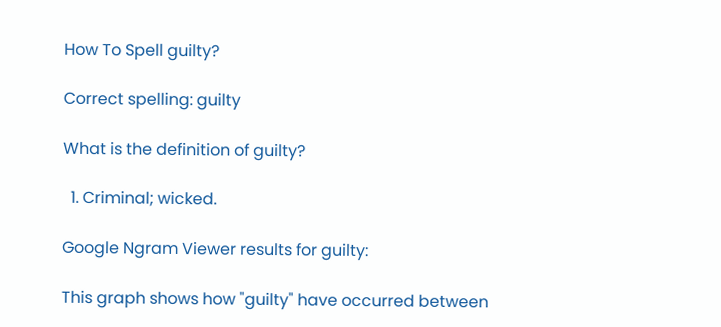How To Spell guilty?

Correct spelling: guilty

What is the definition of guilty?

  1. Criminal; wicked.

Google Ngram Viewer results for guilty:

This graph shows how "guilty" have occurred between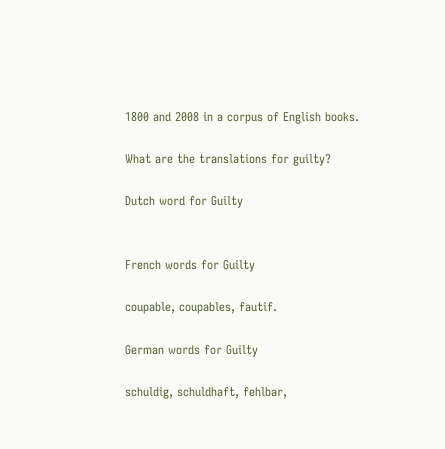1800 and 2008 in a corpus of English books.

What are the translations for guilty?

Dutch word for Guilty


French words for Guilty

coupable, coupables, fautif.

German words for Guilty

schuldig, schuldhaft, fehlbar,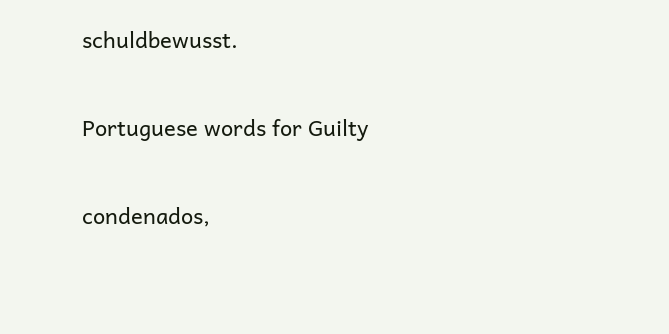schuldbewusst.

Portuguese words for Guilty

condenados,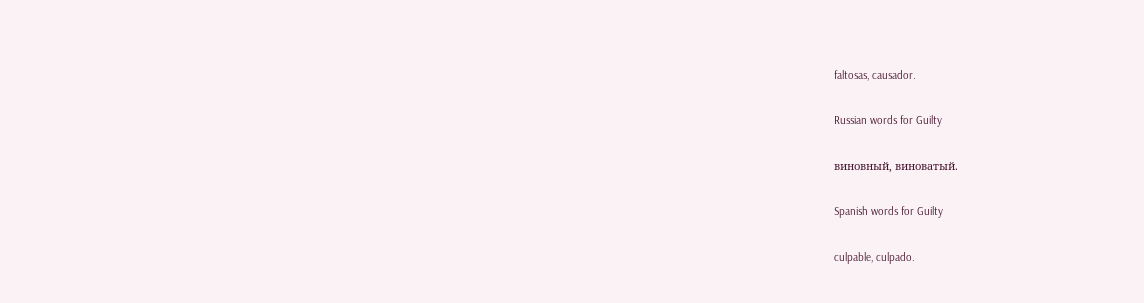faltosas, causador.

Russian words for Guilty

виновный, виноватый.

Spanish words for Guilty

culpable, culpado.